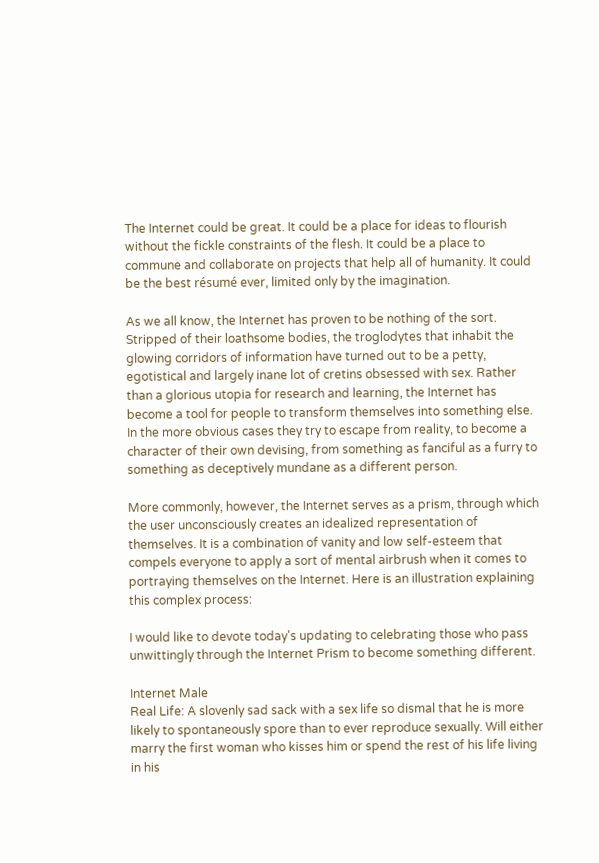The Internet could be great. It could be a place for ideas to flourish without the fickle constraints of the flesh. It could be a place to commune and collaborate on projects that help all of humanity. It could be the best résumé ever, limited only by the imagination.

As we all know, the Internet has proven to be nothing of the sort. Stripped of their loathsome bodies, the troglodytes that inhabit the glowing corridors of information have turned out to be a petty, egotistical and largely inane lot of cretins obsessed with sex. Rather than a glorious utopia for research and learning, the Internet has become a tool for people to transform themselves into something else. In the more obvious cases they try to escape from reality, to become a character of their own devising, from something as fanciful as a furry to something as deceptively mundane as a different person.

More commonly, however, the Internet serves as a prism, through which the user unconsciously creates an idealized representation of themselves. It is a combination of vanity and low self-esteem that compels everyone to apply a sort of mental airbrush when it comes to portraying themselves on the Internet. Here is an illustration explaining this complex process:

I would like to devote today's updating to celebrating those who pass unwittingly through the Internet Prism to become something different.

Internet Male
Real Life: A slovenly sad sack with a sex life so dismal that he is more likely to spontaneously spore than to ever reproduce sexually. Will either marry the first woman who kisses him or spend the rest of his life living in his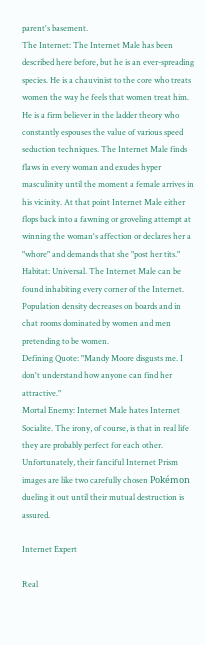parent's basement.
The Internet: The Internet Male has been described here before, but he is an ever-spreading species. He is a chauvinist to the core who treats women the way he feels that women treat him. He is a firm believer in the ladder theory who constantly espouses the value of various speed seduction techniques. The Internet Male finds flaws in every woman and exudes hyper masculinity until the moment a female arrives in his vicinity. At that point Internet Male either flops back into a fawning or groveling attempt at winning the woman's affection or declares her a "whore" and demands that she "post her tits."
Habitat: Universal. The Internet Male can be found inhabiting every corner of the Internet. Population density decreases on boards and in chat rooms dominated by women and men pretending to be women.
Defining Quote: "Mandy Moore disgusts me. I don't understand how anyone can find her attractive."
Mortal Enemy: Internet Male hates Internet Socialite. The irony, of course, is that in real life they are probably perfect for each other. Unfortunately, their fanciful Internet Prism images are like two carefully chosen Pokémon dueling it out until their mutual destruction is assured.

Internet Expert

Real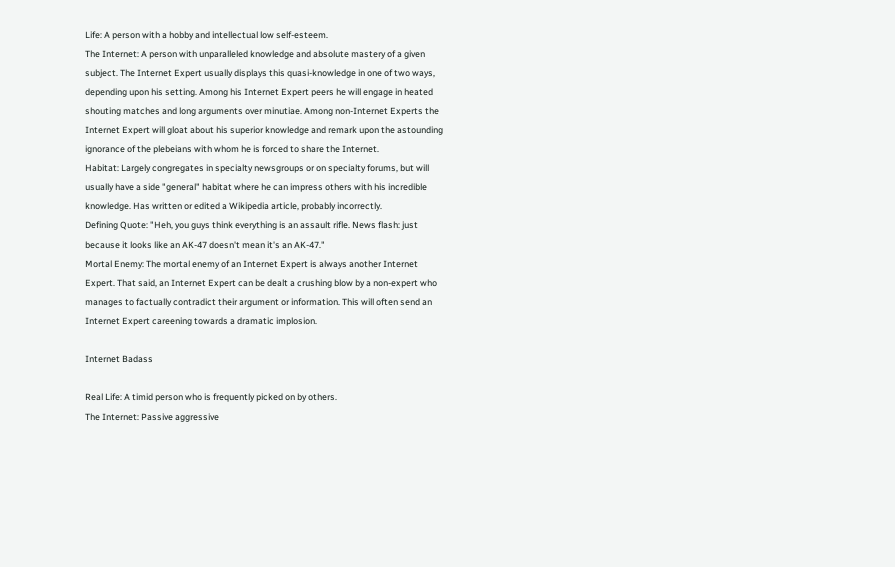Life: A person with a hobby and intellectual low self-esteem.
The Internet: A person with unparalleled knowledge and absolute mastery of a given subject. The Internet Expert usually displays this quasi-knowledge in one of two ways, depending upon his setting. Among his Internet Expert peers he will engage in heated shouting matches and long arguments over minutiae. Among non-Internet Experts the Internet Expert will gloat about his superior knowledge and remark upon the astounding ignorance of the plebeians with whom he is forced to share the Internet.
Habitat: Largely congregates in specialty newsgroups or on specialty forums, but will usually have a side "general" habitat where he can impress others with his incredible knowledge. Has written or edited a Wikipedia article, probably incorrectly.
Defining Quote: "Heh, you guys think everything is an assault rifle. News flash: just because it looks like an AK-47 doesn't mean it's an AK-47."
Mortal Enemy: The mortal enemy of an Internet Expert is always another Internet Expert. That said, an Internet Expert can be dealt a crushing blow by a non-expert who manages to factually contradict their argument or information. This will often send an Internet Expert careening towards a dramatic implosion.

Internet Badass

Real Life: A timid person who is frequently picked on by others.
The Internet: Passive aggressive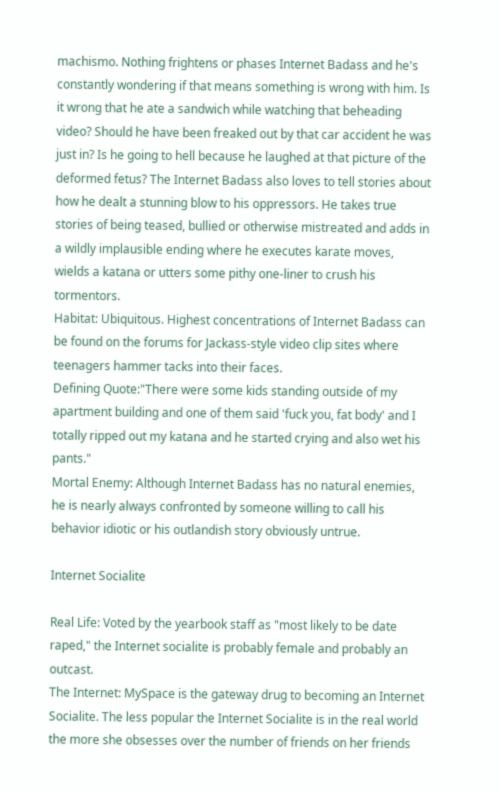machismo. Nothing frightens or phases Internet Badass and he's constantly wondering if that means something is wrong with him. Is it wrong that he ate a sandwich while watching that beheading video? Should he have been freaked out by that car accident he was just in? Is he going to hell because he laughed at that picture of the deformed fetus? The Internet Badass also loves to tell stories about how he dealt a stunning blow to his oppressors. He takes true stories of being teased, bullied or otherwise mistreated and adds in a wildly implausible ending where he executes karate moves, wields a katana or utters some pithy one-liner to crush his tormentors.
Habitat: Ubiquitous. Highest concentrations of Internet Badass can be found on the forums for Jackass-style video clip sites where teenagers hammer tacks into their faces.
Defining Quote:"There were some kids standing outside of my apartment building and one of them said 'fuck you, fat body' and I totally ripped out my katana and he started crying and also wet his pants."
Mortal Enemy: Although Internet Badass has no natural enemies, he is nearly always confronted by someone willing to call his behavior idiotic or his outlandish story obviously untrue.

Internet Socialite

Real Life: Voted by the yearbook staff as "most likely to be date raped," the Internet socialite is probably female and probably an outcast.
The Internet: MySpace is the gateway drug to becoming an Internet Socialite. The less popular the Internet Socialite is in the real world the more she obsesses over the number of friends on her friends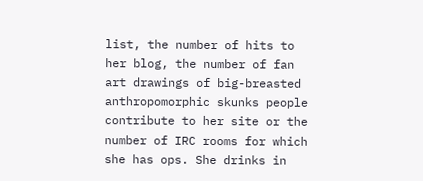list, the number of hits to her blog, the number of fan art drawings of big-breasted anthropomorphic skunks people contribute to her site or the number of IRC rooms for which she has ops. She drinks in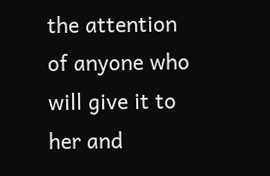the attention of anyone who will give it to her and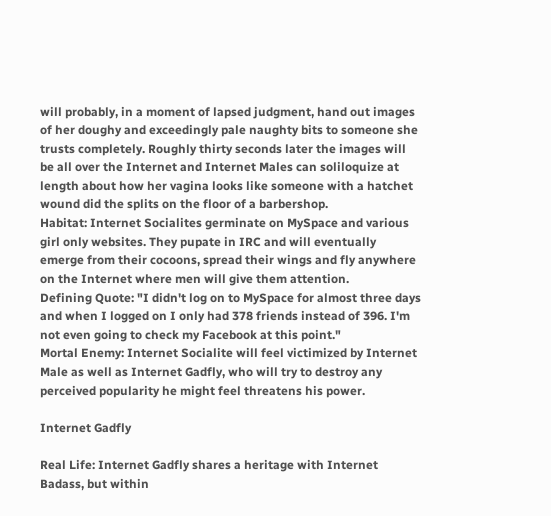will probably, in a moment of lapsed judgment, hand out images of her doughy and exceedingly pale naughty bits to someone she trusts completely. Roughly thirty seconds later the images will be all over the Internet and Internet Males can soliloquize at length about how her vagina looks like someone with a hatchet wound did the splits on the floor of a barbershop.
Habitat: Internet Socialites germinate on MySpace and various girl only websites. They pupate in IRC and will eventually emerge from their cocoons, spread their wings and fly anywhere on the Internet where men will give them attention.
Defining Quote: "I didn't log on to MySpace for almost three days and when I logged on I only had 378 friends instead of 396. I'm not even going to check my Facebook at this point."
Mortal Enemy: Internet Socialite will feel victimized by Internet Male as well as Internet Gadfly, who will try to destroy any perceived popularity he might feel threatens his power.

Internet Gadfly

Real Life: Internet Gadfly shares a heritage with Internet Badass, but within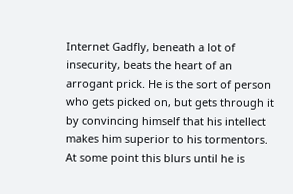Internet Gadfly, beneath a lot of insecurity, beats the heart of an arrogant prick. He is the sort of person who gets picked on, but gets through it by convincing himself that his intellect makes him superior to his tormentors. At some point this blurs until he is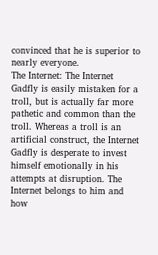convinced that he is superior to nearly everyone.
The Internet: The Internet Gadfly is easily mistaken for a troll, but is actually far more pathetic and common than the troll. Whereas a troll is an artificial construct, the Internet Gadfly is desperate to invest himself emotionally in his attempts at disruption. The Internet belongs to him and how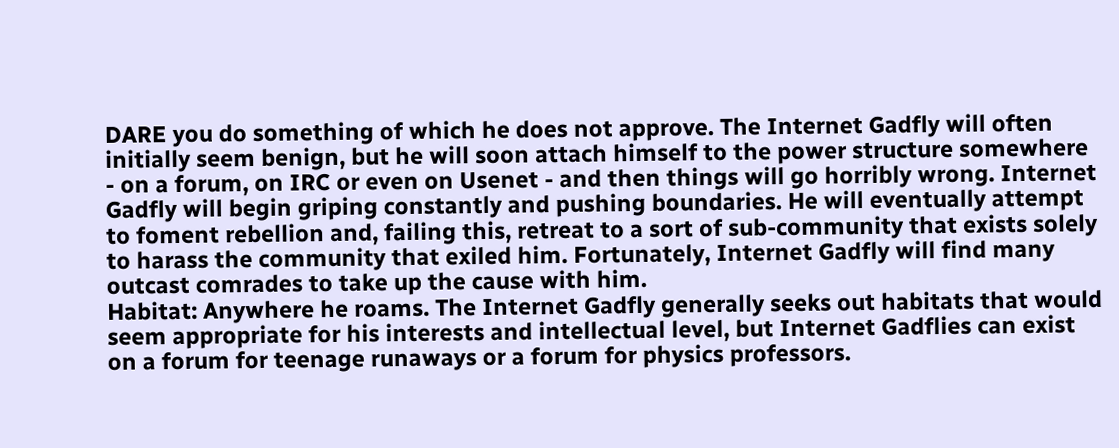DARE you do something of which he does not approve. The Internet Gadfly will often initially seem benign, but he will soon attach himself to the power structure somewhere - on a forum, on IRC or even on Usenet - and then things will go horribly wrong. Internet Gadfly will begin griping constantly and pushing boundaries. He will eventually attempt to foment rebellion and, failing this, retreat to a sort of sub-community that exists solely to harass the community that exiled him. Fortunately, Internet Gadfly will find many outcast comrades to take up the cause with him.
Habitat: Anywhere he roams. The Internet Gadfly generally seeks out habitats that would seem appropriate for his interests and intellectual level, but Internet Gadflies can exist on a forum for teenage runaways or a forum for physics professors.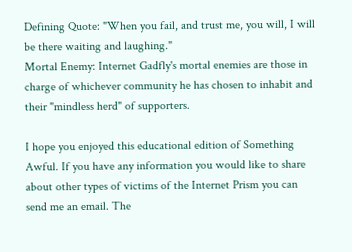Defining Quote: "When you fail, and trust me, you will, I will be there waiting and laughing."
Mortal Enemy: Internet Gadfly's mortal enemies are those in charge of whichever community he has chosen to inhabit and their "mindless herd" of supporters.

I hope you enjoyed this educational edition of Something Awful. If you have any information you would like to share about other types of victims of the Internet Prism you can send me an email. The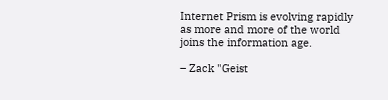Internet Prism is evolving rapidly as more and more of the world joins the information age.

– Zack "Geist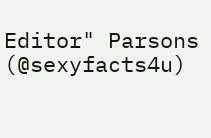Editor" Parsons (@sexyfacts4u)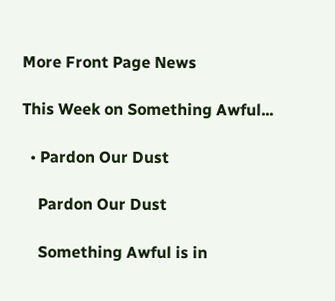More Front Page News

This Week on Something Awful...

  • Pardon Our Dust

    Pardon Our Dust

    Something Awful is in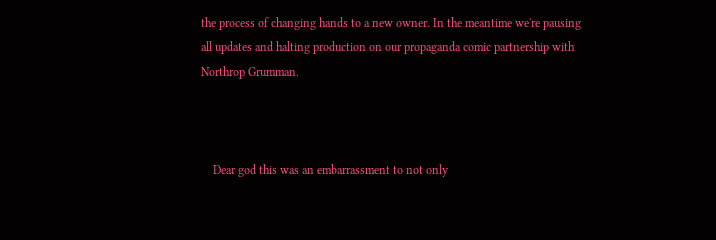the process of changing hands to a new owner. In the meantime we're pausing all updates and halting production on our propaganda comic partnership with Northrop Grumman.



    Dear god this was an embarrassment to not only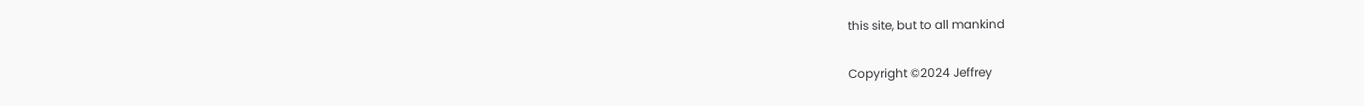this site, but to all mankind

Copyright ©2024 Jeffrey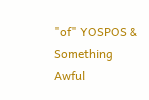"of" YOSPOS & Something Awful